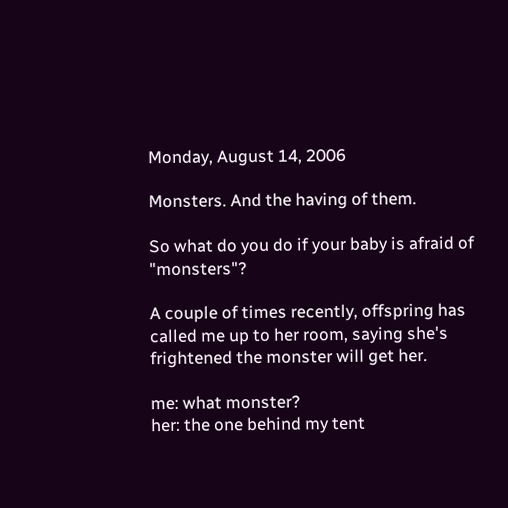Monday, August 14, 2006

Monsters. And the having of them.

So what do you do if your baby is afraid of "monsters"?

A couple of times recently, offspring has called me up to her room, saying she's frightened the monster will get her.

me: what monster?
her: the one behind my tent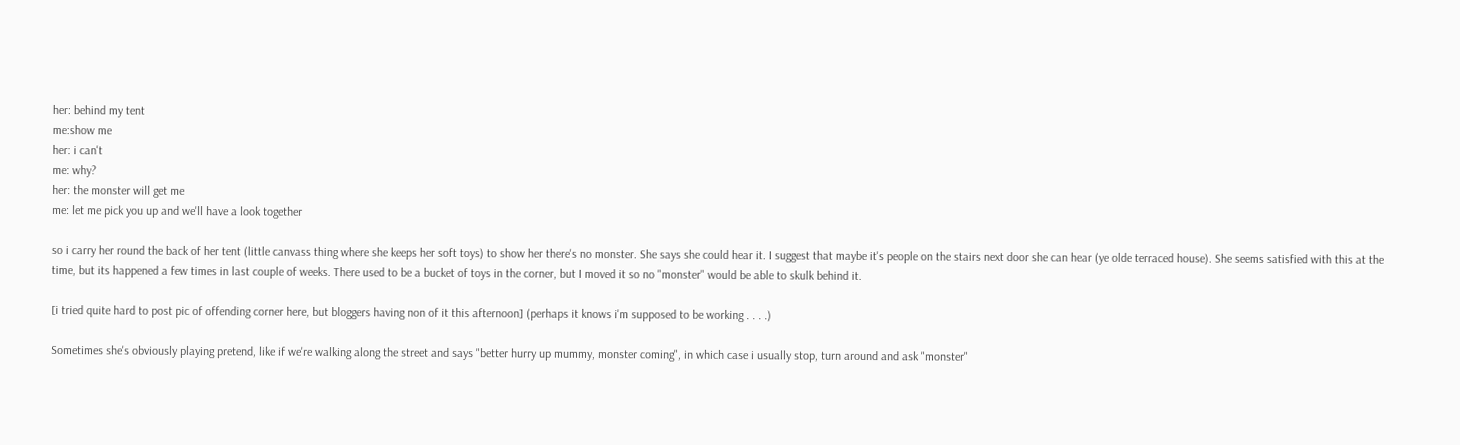her: behind my tent
me:show me
her: i can't
me: why?
her: the monster will get me
me: let me pick you up and we'll have a look together

so i carry her round the back of her tent (little canvass thing where she keeps her soft toys) to show her there's no monster. She says she could hear it. I suggest that maybe it's people on the stairs next door she can hear (ye olde terraced house). She seems satisfied with this at the time, but its happened a few times in last couple of weeks. There used to be a bucket of toys in the corner, but I moved it so no "monster" would be able to skulk behind it.

[i tried quite hard to post pic of offending corner here, but bloggers having non of it this afternoon] (perhaps it knows i'm supposed to be working . . . .)

Sometimes she's obviously playing pretend, like if we're walking along the street and says "better hurry up mummy, monster coming", in which case i usually stop, turn around and ask "monster"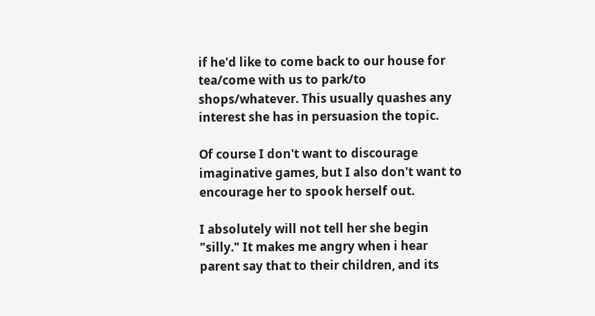if he'd like to come back to our house for tea/come with us to park/to shops/whatever. This usually quashes any interest she has in persuasion the topic.

Of course I don't want to discourage imaginative games, but I also don't want to encourage her to spook herself out.

I absolutely will not tell her she begin "silly." It makes me angry when i hear parent say that to their children, and its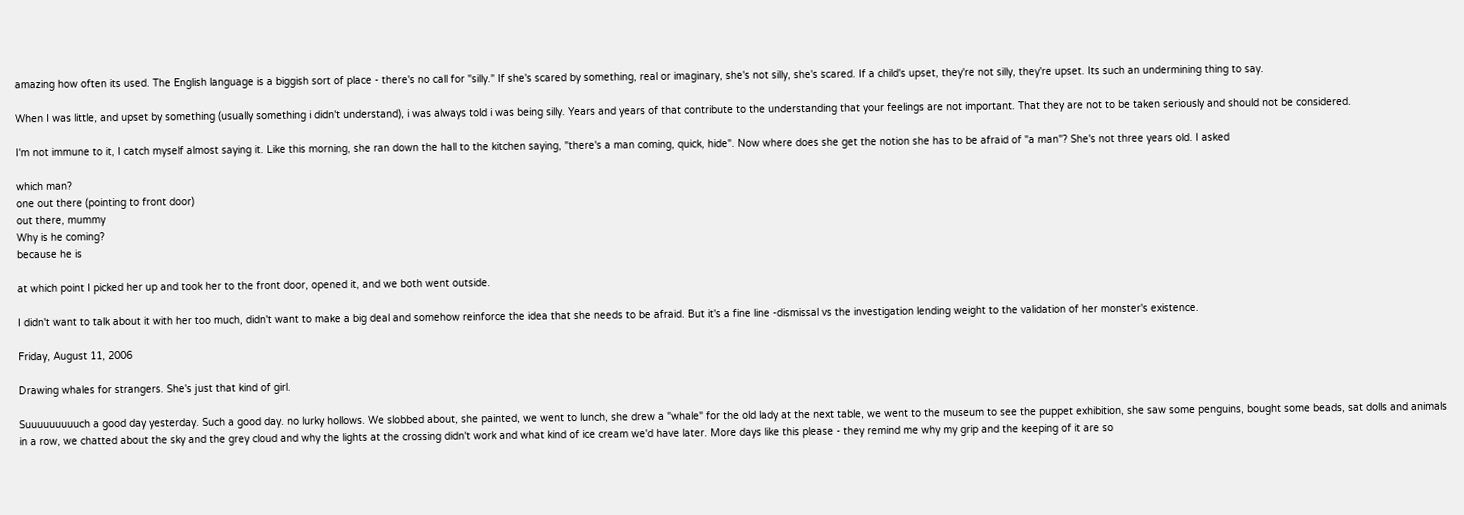amazing how often its used. The English language is a biggish sort of place - there's no call for "silly." If she's scared by something, real or imaginary, she's not silly, she's scared. If a child's upset, they're not silly, they're upset. Its such an undermining thing to say.

When I was little, and upset by something (usually something i didn't understand), i was always told i was being silly. Years and years of that contribute to the understanding that your feelings are not important. That they are not to be taken seriously and should not be considered.

I'm not immune to it, I catch myself almost saying it. Like this morning, she ran down the hall to the kitchen saying, "there's a man coming, quick, hide". Now where does she get the notion she has to be afraid of "a man"? She's not three years old. I asked

which man?
one out there (pointing to front door)
out there, mummy
Why is he coming?
because he is

at which point I picked her up and took her to the front door, opened it, and we both went outside.

I didn't want to talk about it with her too much, didn't want to make a big deal and somehow reinforce the idea that she needs to be afraid. But it's a fine line -dismissal vs the investigation lending weight to the validation of her monster's existence.

Friday, August 11, 2006

Drawing whales for strangers. She's just that kind of girl.

Suuuuuuuuuch a good day yesterday. Such a good day. no lurky hollows. We slobbed about, she painted, we went to lunch, she drew a "whale" for the old lady at the next table, we went to the museum to see the puppet exhibition, she saw some penguins, bought some beads, sat dolls and animals in a row, we chatted about the sky and the grey cloud and why the lights at the crossing didn't work and what kind of ice cream we'd have later. More days like this please - they remind me why my grip and the keeping of it are so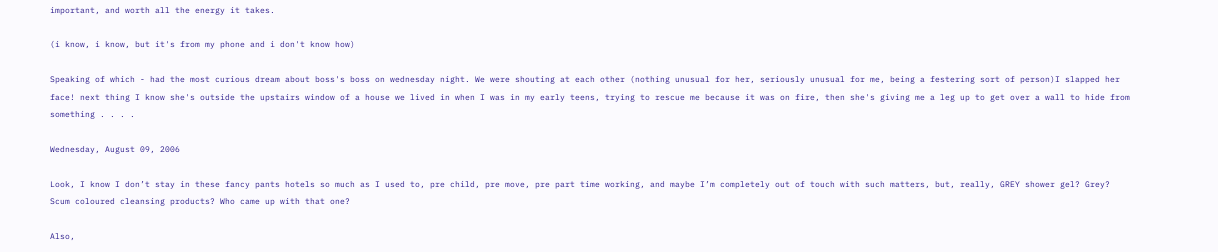important, and worth all the energy it takes.

(i know, i know, but it's from my phone and i don't know how)

Speaking of which - had the most curious dream about boss's boss on wednesday night. We were shouting at each other (nothing unusual for her, seriously unusual for me, being a festering sort of person)I slapped her face! next thing I know she's outside the upstairs window of a house we lived in when I was in my early teens, trying to rescue me because it was on fire, then she's giving me a leg up to get over a wall to hide from something . . . .

Wednesday, August 09, 2006

Look, I know I don’t stay in these fancy pants hotels so much as I used to, pre child, pre move, pre part time working, and maybe I’m completely out of touch with such matters, but, really, GREY shower gel? Grey? Scum coloured cleansing products? Who came up with that one?

Also,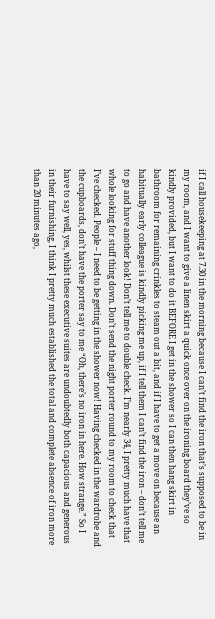if I call housekeeping at 7.30 in the morning because I can’t find the iron that’s supposed to be in my room, and I want to give a linen skirt a quick once over on the ironing board they’ve so kindly provided, but I want to do it BEFORE I get in the shower so I can then hang skirt in bathroom for remaining crinkles to steam out a bit, and if I have to get a move on because an habitually early colleague is kindly picking me up, if I tell them I can’t find the iron – don’t tell me to go and have another look! Don’t tell me to double check. I’m nearly 34, I pretty much have that whole looking for stuff thing down. Don’t send the night porter round to my room to check that I’ve checked. People – I need to be getting in the shower now! Having checked in the wardrobe and the cupboards, don’t have the porter say to me “Oh, there’s no iron in here. How strange.” So I have to say well, yes, whilst these executive suites are undoubtedly both capacious and generous in their furnishing, I think I pretty much established the total and complete absence of iron more than 20 minutes ago,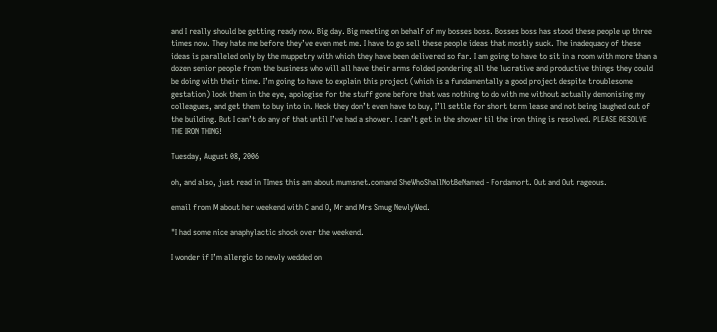and I really should be getting ready now. Big day. Big meeting on behalf of my bosses boss. Bosses boss has stood these people up three times now. They hate me before they’ve even met me. I have to go sell these people ideas that mostly suck. The inadequacy of these ideas is paralleled only by the muppetry with which they have been delivered so far. I am going to have to sit in a room with more than a dozen senior people from the business who will all have their arms folded pondering all the lucrative and productive things they could be doing with their time. I’m going to have to explain this project (which is a fundamentally a good project despite troublesome gestation) look them in the eye, apologise for the stuff gone before that was nothing to do with me without actually demonising my colleagues, and get them to buy into in. Heck they don’t even have to buy, I’ll settle for short term lease and not being laughed out of the building. But I can’t do any of that until I’ve had a shower. I can’t get in the shower til the iron thing is resolved. PLEASE RESOLVE THE IRON THING!

Tuesday, August 08, 2006

oh, and also, just read in TImes this am about mumsnet.comand SheWhoShallNotBeNamed - Fordamort. Out and Out rageous.

email from M about her weekend with C and O, Mr and Mrs Smug NewlyWed.

"I had some nice anaphylactic shock over the weekend.

I wonder if I’m allergic to newly wedded on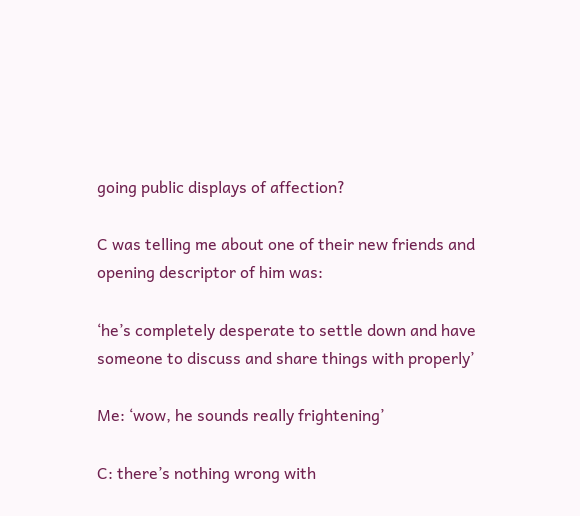going public displays of affection?

C was telling me about one of their new friends and opening descriptor of him was:

‘he’s completely desperate to settle down and have someone to discuss and share things with properly’

Me: ‘wow, he sounds really frightening’

C: there’s nothing wrong with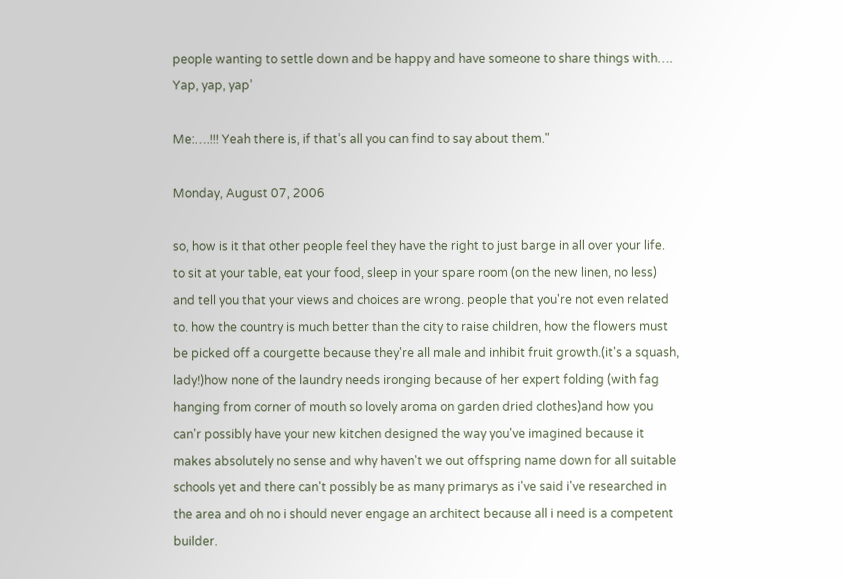people wanting to settle down and be happy and have someone to share things with…. Yap, yap, yap’

Me:….!!! Yeah there is, if that’s all you can find to say about them."

Monday, August 07, 2006

so, how is it that other people feel they have the right to just barge in all over your life. to sit at your table, eat your food, sleep in your spare room (on the new linen, no less) and tell you that your views and choices are wrong. people that you're not even related to. how the country is much better than the city to raise children, how the flowers must be picked off a courgette because they're all male and inhibit fruit growth.(it's a squash, lady!)how none of the laundry needs ironging because of her expert folding (with fag hanging from corner of mouth so lovely aroma on garden dried clothes)and how you can'r possibly have your new kitchen designed the way you've imagined because it makes absolutely no sense and why haven't we out offspring name down for all suitable schools yet and there can't possibly be as many primarys as i've said i've researched in the area and oh no i should never engage an architect because all i need is a competent builder.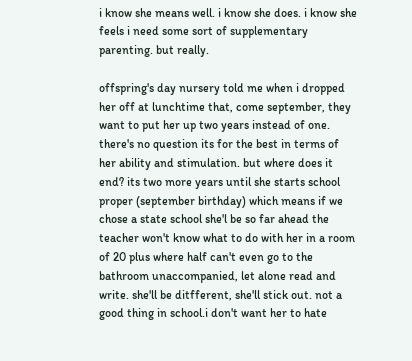i know she means well. i know she does. i know she feels i need some sort of supplementary parenting. but really.

offspring's day nursery told me when i dropped her off at lunchtime that, come september, they want to put her up two years instead of one. there's no question its for the best in terms of her ability and stimulation. but where does it end? its two more years until she starts school proper (september birthday) which means if we chose a state school she'l be so far ahead the teacher won't know what to do with her in a room of 20 plus where half can't even go to the bathroom unaccompanied, let alone read and write. she'll be ditfferent, she'll stick out. not a good thing in school.i don't want her to hate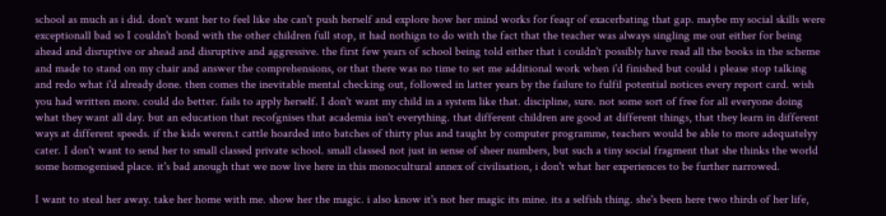school as much as i did. don't want her to feel like she can't push herself and explore how her mind works for feaqr of exacerbating that gap. maybe my social skills were exceptionall bad so I couldn't bond with the other children full stop, it had nothign to do with the fact that the teacher was always singling me out either for being ahead and disruptive or ahead and disruptive and aggressive. the first few years of school being told either that i couldn't possibly have read all the books in the scheme and made to stand on my chair and answer the comprehensions, or that there was no time to set me additional work when i'd finished but could i please stop talking and redo what i'd already done. then comes the inevitable mental checking out, followed in latter years by the failure to fulfil potential notices every report card. wish you had written more. could do better. fails to apply herself. I don't want my child in a system like that. discipline, sure. not some sort of free for all everyone doing what they want all day. but an education that recofgnises that academia isn't everything. that different children are good at different things, that they learn in different ways at different speeds. if the kids weren.t cattle hoarded into batches of thirty plus and taught by computer programme, teachers would be able to more adequatelyy cater. I don't want to send her to small classed private school. small classed not just in sense of sheer numbers, but such a tiny social fragment that she thinks the world some homogenised place. it's bad anough that we now live here in this monocultural annex of civilisation, i don't what her experiences to be further narrowed.

I want to steal her away. take her home with me. show her the magic. i also know it's not her magic its mine. its a selfish thing. she's been here two thirds of her life,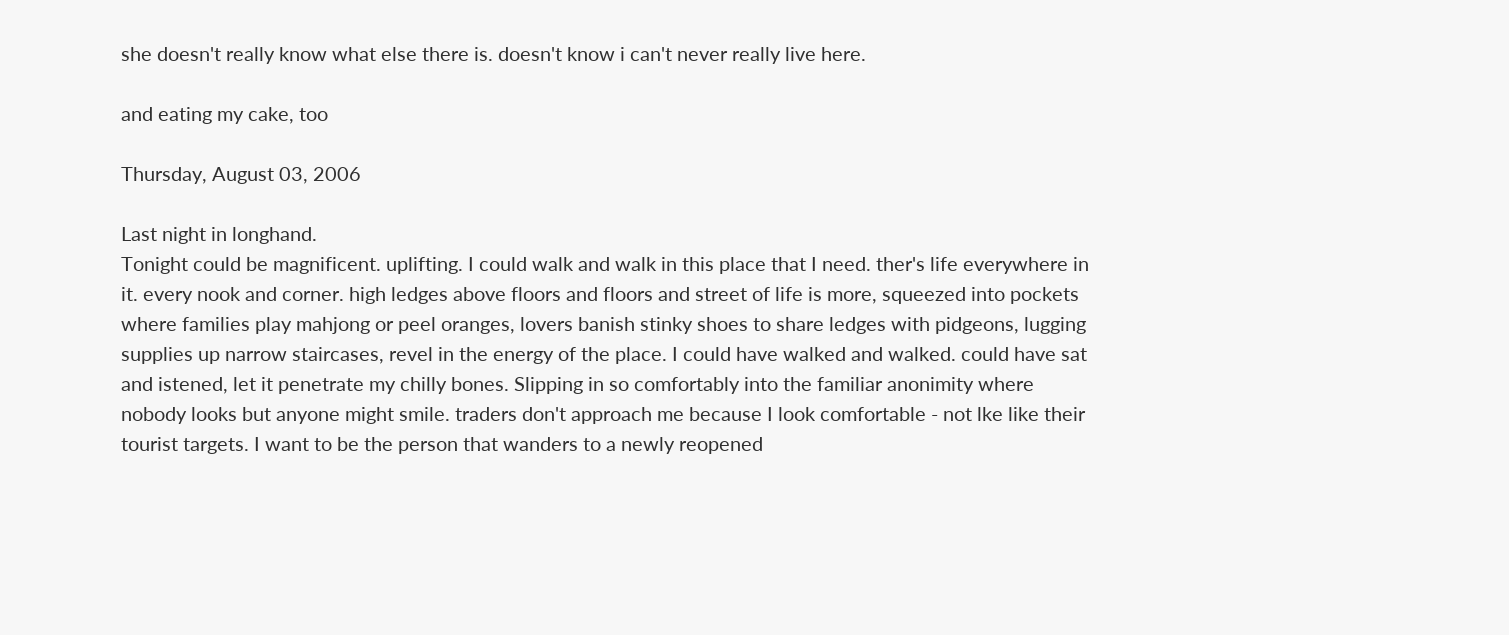she doesn't really know what else there is. doesn't know i can't never really live here.

and eating my cake, too

Thursday, August 03, 2006

Last night in longhand.
Tonight could be magnificent. uplifting. I could walk and walk in this place that I need. ther's life everywhere in it. every nook and corner. high ledges above floors and floors and street of life is more, squeezed into pockets where families play mahjong or peel oranges, lovers banish stinky shoes to share ledges with pidgeons, lugging supplies up narrow staircases, revel in the energy of the place. I could have walked and walked. could have sat and istened, let it penetrate my chilly bones. Slipping in so comfortably into the familiar anonimity where nobody looks but anyone might smile. traders don't approach me because I look comfortable - not lke like their tourist targets. I want to be the person that wanders to a newly reopened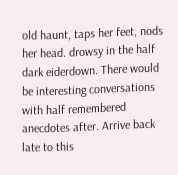old haunt, taps her feet, nods her head. drowsy in the half dark eiderdown. There would be interesting conversations with half remembered anecdotes after. Arrive back late to this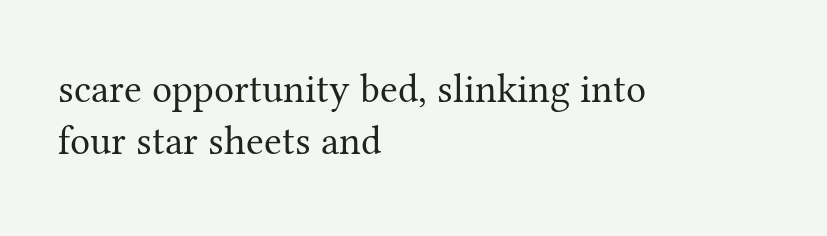scare opportunity bed, slinking into four star sheets and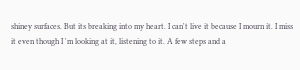shiney surfaces. But its breaking into my heart. I can't live it because I mourn it. I miss it even though I 'm looking at it, listening to it. A few steps and a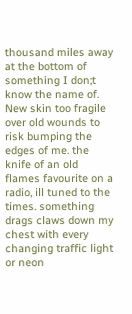thousand miles away at the bottom of something I don;t know the name of. New skin too fragile over old wounds to risk bumping the edges of me. the knife of an old flames favourite on a radio, ill tuned to the times. something drags claws down my chest with every changing traffic light or neon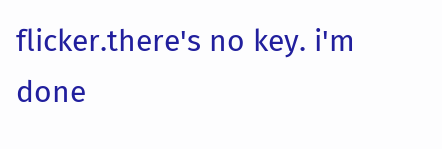flicker.there's no key. i'm done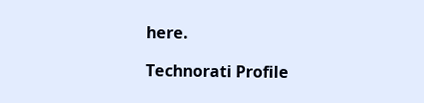here.

Technorati Profile